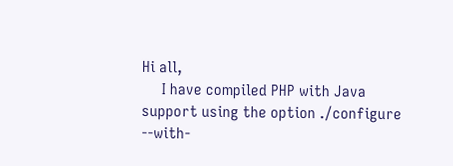Hi all,
     I have compiled PHP with Java support using the option ./configure
--with-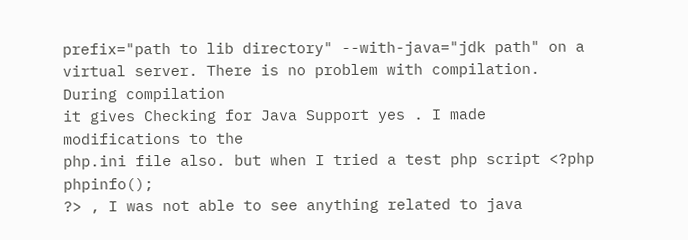prefix="path to lib directory" --with-java="jdk path" on a
virtual server. There is no problem with compilation. During compilation
it gives Checking for Java Support yes . I made modifications to the
php.ini file also. but when I tried a test php script <?php phpinfo();
?> , I was not able to see anything related to java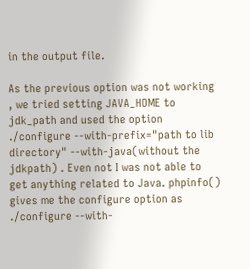in the output file.

As the previous option was not working , we tried setting JAVA_HOME to
jdk_path and used the option ./configure --with-prefix="path to lib
directory" --with-java(without the jdkpath) . Even not I was not able to
get anything related to Java. phpinfo() gives me the configure option as
./configure --with-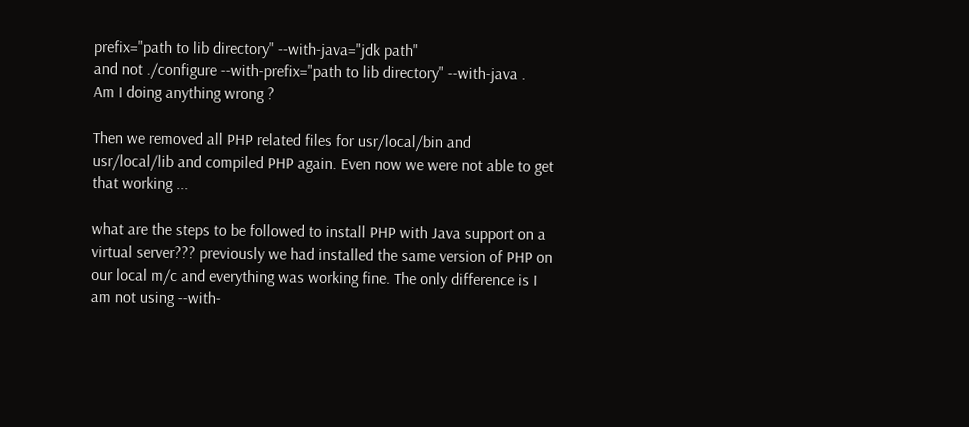prefix="path to lib directory" --with-java="jdk path"
and not ./configure --with-prefix="path to lib directory" --with-java .
Am I doing anything wrong ?

Then we removed all PHP related files for usr/local/bin and
usr/local/lib and compiled PHP again. Even now we were not able to get
that working ...

what are the steps to be followed to install PHP with Java support on a
virtual server??? previously we had installed the same version of PHP on
our local m/c and everything was working fine. The only difference is I
am not using --with-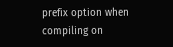prefix option when compiling on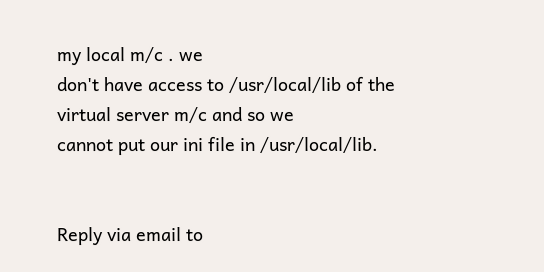my local m/c . we
don't have access to /usr/local/lib of the virtual server m/c and so we
cannot put our ini file in /usr/local/lib.


Reply via email to